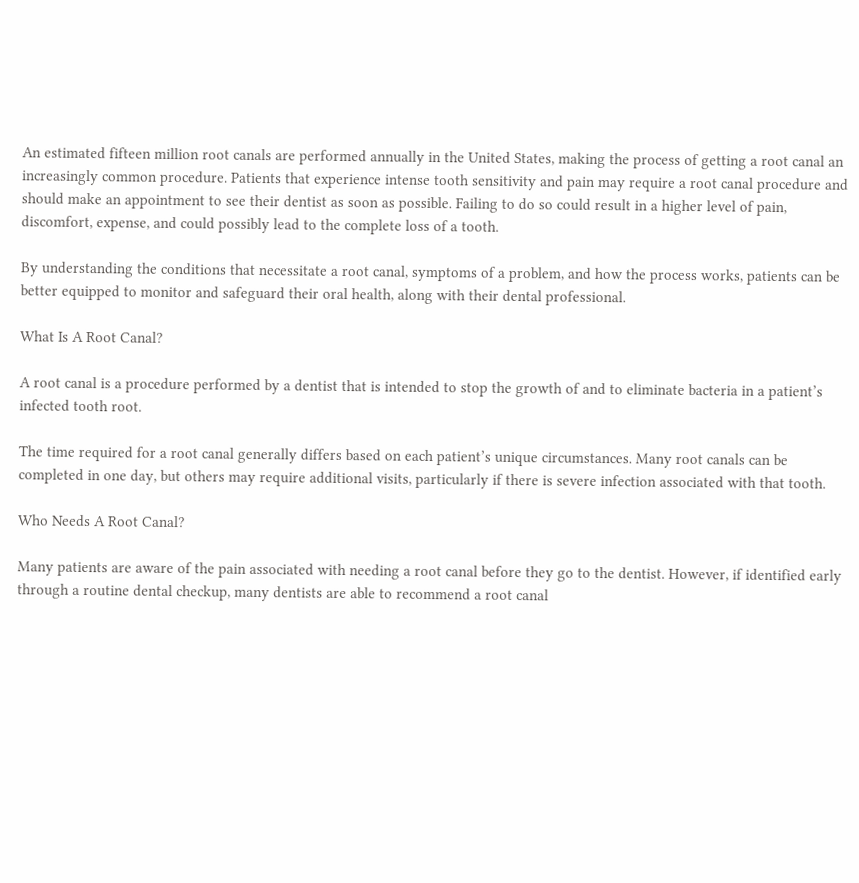An estimated fifteen million root canals are performed annually in the United States, making the process of getting a root canal an increasingly common procedure. Patients that experience intense tooth sensitivity and pain may require a root canal procedure and should make an appointment to see their dentist as soon as possible. Failing to do so could result in a higher level of pain, discomfort, expense, and could possibly lead to the complete loss of a tooth.

By understanding the conditions that necessitate a root canal, symptoms of a problem, and how the process works, patients can be better equipped to monitor and safeguard their oral health, along with their dental professional.

What Is A Root Canal?

A root canal is a procedure performed by a dentist that is intended to stop the growth of and to eliminate bacteria in a patient’s infected tooth root.

The time required for a root canal generally differs based on each patient’s unique circumstances. Many root canals can be completed in one day, but others may require additional visits, particularly if there is severe infection associated with that tooth.

Who Needs A Root Canal?

Many patients are aware of the pain associated with needing a root canal before they go to the dentist. However, if identified early through a routine dental checkup, many dentists are able to recommend a root canal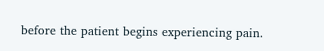before the patient begins experiencing pain.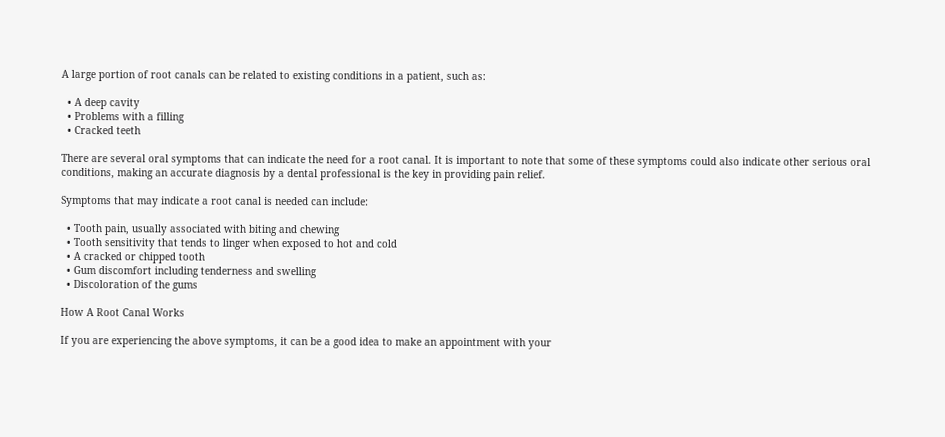A large portion of root canals can be related to existing conditions in a patient, such as:

  • A deep cavity
  • Problems with a filling
  • Cracked teeth

There are several oral symptoms that can indicate the need for a root canal. It is important to note that some of these symptoms could also indicate other serious oral conditions, making an accurate diagnosis by a dental professional is the key in providing pain relief.

Symptoms that may indicate a root canal is needed can include:

  • Tooth pain, usually associated with biting and chewing
  • Tooth sensitivity that tends to linger when exposed to hot and cold
  • A cracked or chipped tooth
  • Gum discomfort including tenderness and swelling
  • Discoloration of the gums

How A Root Canal Works

If you are experiencing the above symptoms, it can be a good idea to make an appointment with your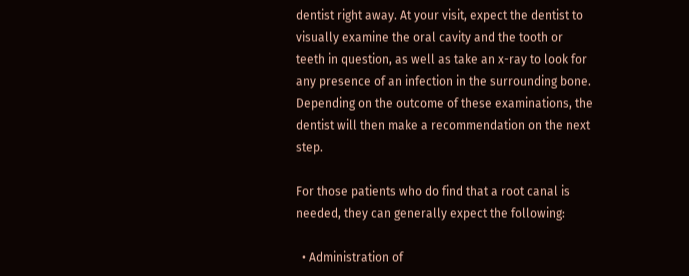dentist right away. At your visit, expect the dentist to visually examine the oral cavity and the tooth or teeth in question, as well as take an x-ray to look for any presence of an infection in the surrounding bone. Depending on the outcome of these examinations, the dentist will then make a recommendation on the next step.

For those patients who do find that a root canal is needed, they can generally expect the following:

  • Administration of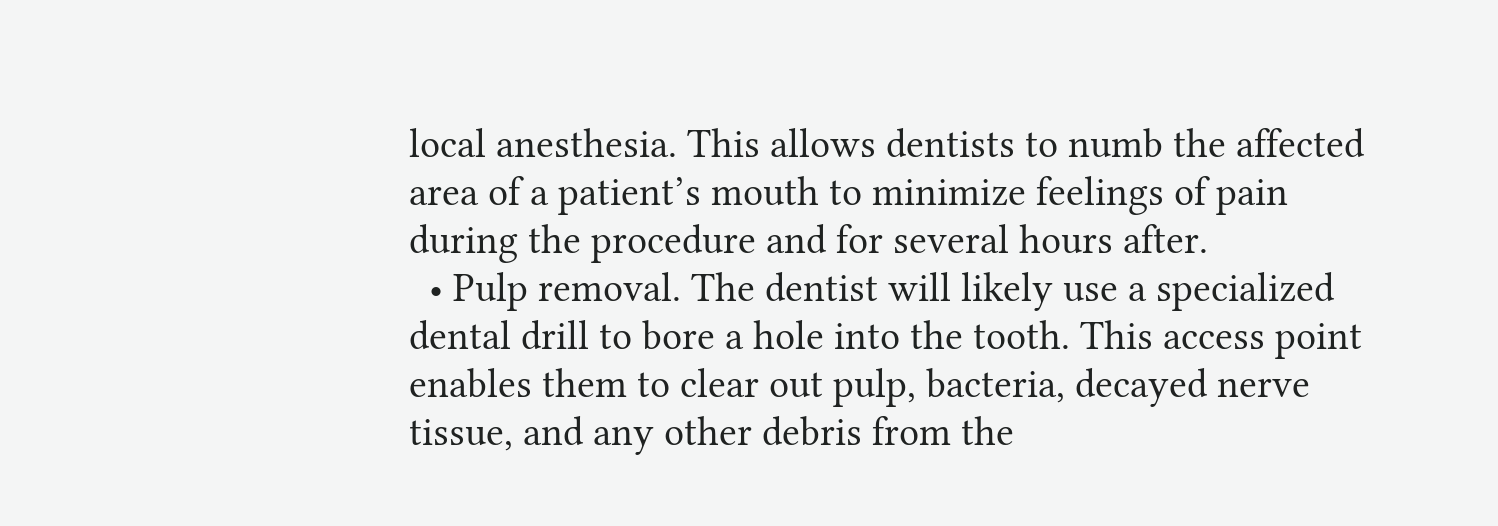local anesthesia. This allows dentists to numb the affected area of a patient’s mouth to minimize feelings of pain during the procedure and for several hours after.
  • Pulp removal. The dentist will likely use a specialized dental drill to bore a hole into the tooth. This access point enables them to clear out pulp, bacteria, decayed nerve tissue, and any other debris from the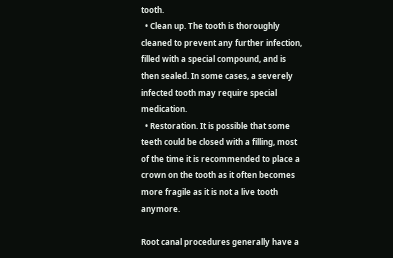tooth.
  • Clean up. The tooth is thoroughly cleaned to prevent any further infection, filled with a special compound, and is then sealed. In some cases, a severely infected tooth may require special medication.
  • Restoration. It is possible that some teeth could be closed with a filling, most of the time it is recommended to place a crown on the tooth as it often becomes more fragile as it is not a live tooth anymore.

Root canal procedures generally have a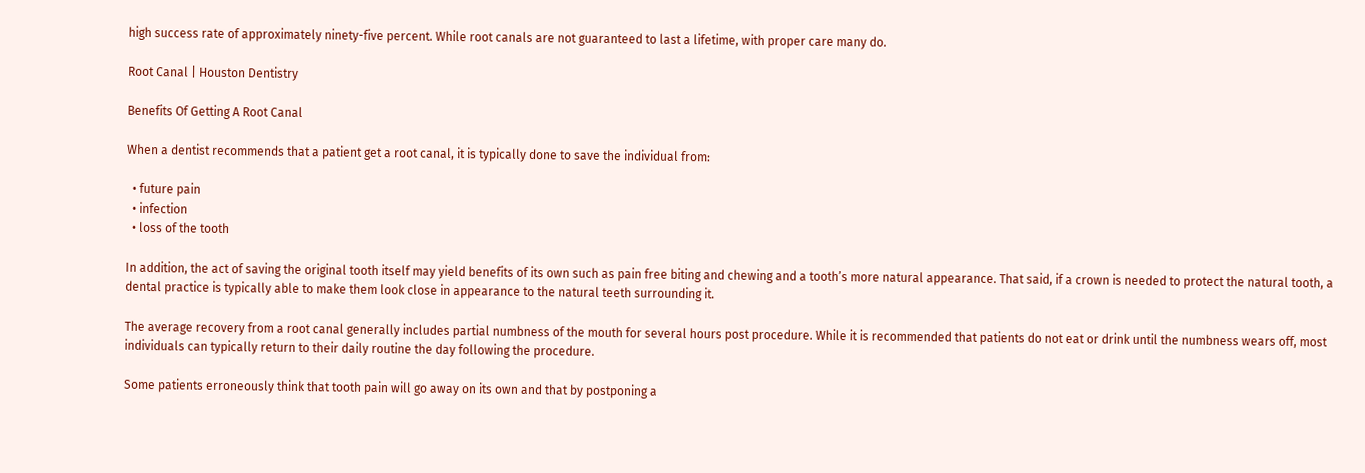high success rate of approximately ninety-five percent. While root canals are not guaranteed to last a lifetime, with proper care many do.

Root Canal | Houston Dentistry

Benefits Of Getting A Root Canal

When a dentist recommends that a patient get a root canal, it is typically done to save the individual from:

  • future pain
  • infection
  • loss of the tooth

In addition, the act of saving the original tooth itself may yield benefits of its own such as pain free biting and chewing and a tooth’s more natural appearance. That said, if a crown is needed to protect the natural tooth, a dental practice is typically able to make them look close in appearance to the natural teeth surrounding it.

The average recovery from a root canal generally includes partial numbness of the mouth for several hours post procedure. While it is recommended that patients do not eat or drink until the numbness wears off, most individuals can typically return to their daily routine the day following the procedure.

Some patients erroneously think that tooth pain will go away on its own and that by postponing a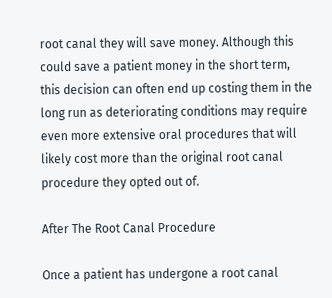root canal they will save money. Although this could save a patient money in the short term, this decision can often end up costing them in the long run as deteriorating conditions may require even more extensive oral procedures that will likely cost more than the original root canal procedure they opted out of.

After The Root Canal Procedure

Once a patient has undergone a root canal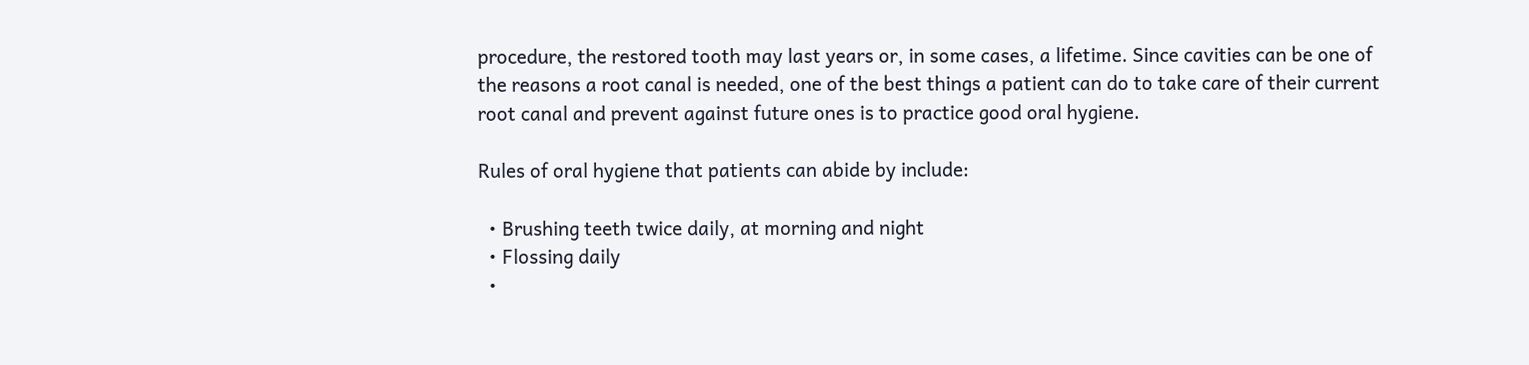procedure, the restored tooth may last years or, in some cases, a lifetime. Since cavities can be one of the reasons a root canal is needed, one of the best things a patient can do to take care of their current root canal and prevent against future ones is to practice good oral hygiene.

Rules of oral hygiene that patients can abide by include:

  • Brushing teeth twice daily, at morning and night
  • Flossing daily
  •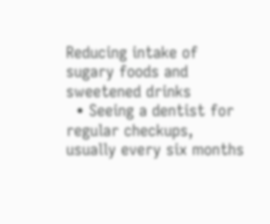Reducing intake of sugary foods and sweetened drinks
  • Seeing a dentist for regular checkups, usually every six months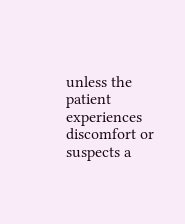unless the patient experiences discomfort or suspects a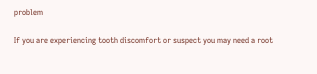problem

If you are experiencing tooth discomfort or suspect you may need a root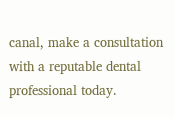canal, make a consultation with a reputable dental professional today.